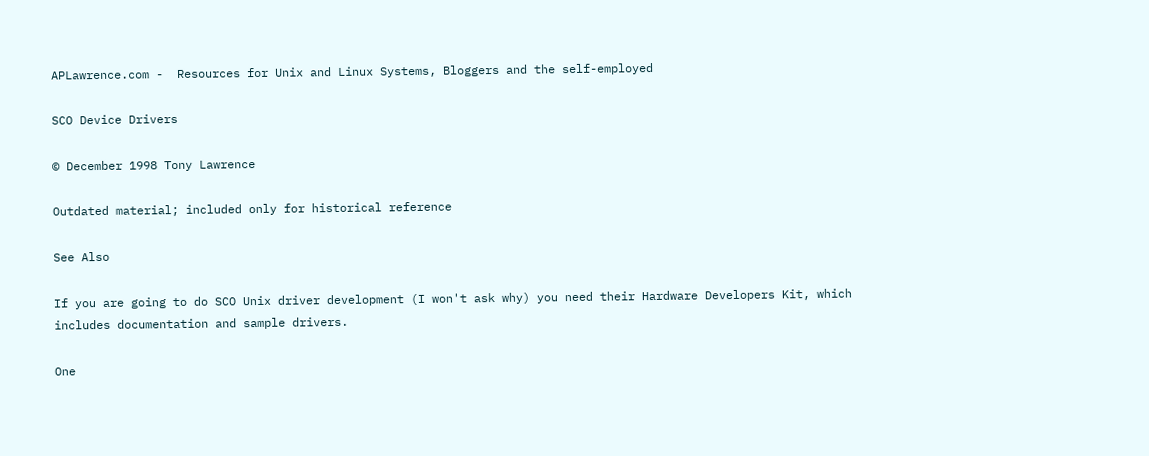APLawrence.com -  Resources for Unix and Linux Systems, Bloggers and the self-employed

SCO Device Drivers

© December 1998 Tony Lawrence

Outdated material; included only for historical reference

See Also

If you are going to do SCO Unix driver development (I won't ask why) you need their Hardware Developers Kit, which includes documentation and sample drivers.

One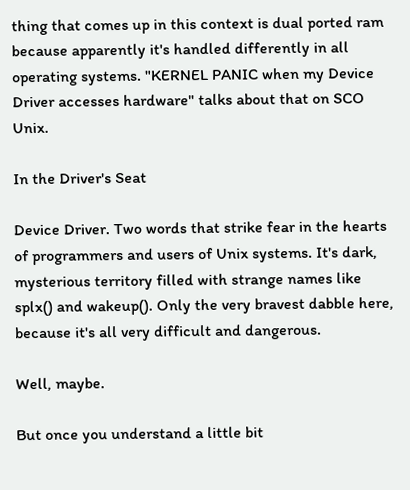thing that comes up in this context is dual ported ram because apparently it's handled differently in all operating systems. "KERNEL PANIC when my Device Driver accesses hardware" talks about that on SCO Unix.

In the Driver's Seat

Device Driver. Two words that strike fear in the hearts of programmers and users of Unix systems. It's dark, mysterious territory filled with strange names like splx() and wakeup(). Only the very bravest dabble here, because it's all very difficult and dangerous.

Well, maybe.

But once you understand a little bit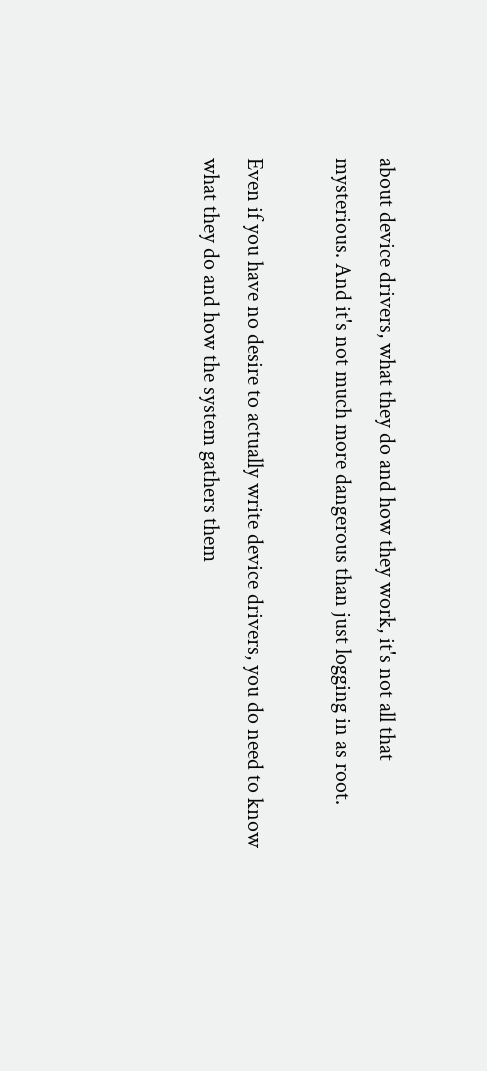about device drivers, what they do and how they work, it's not all that mysterious. And it's not much more dangerous than just logging in as root.

Even if you have no desire to actually write device drivers, you do need to know what they do and how the system gathers them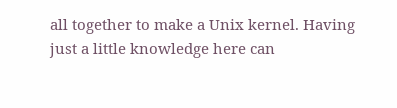all together to make a Unix kernel. Having just a little knowledge here can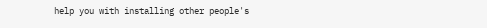help you with installing other people's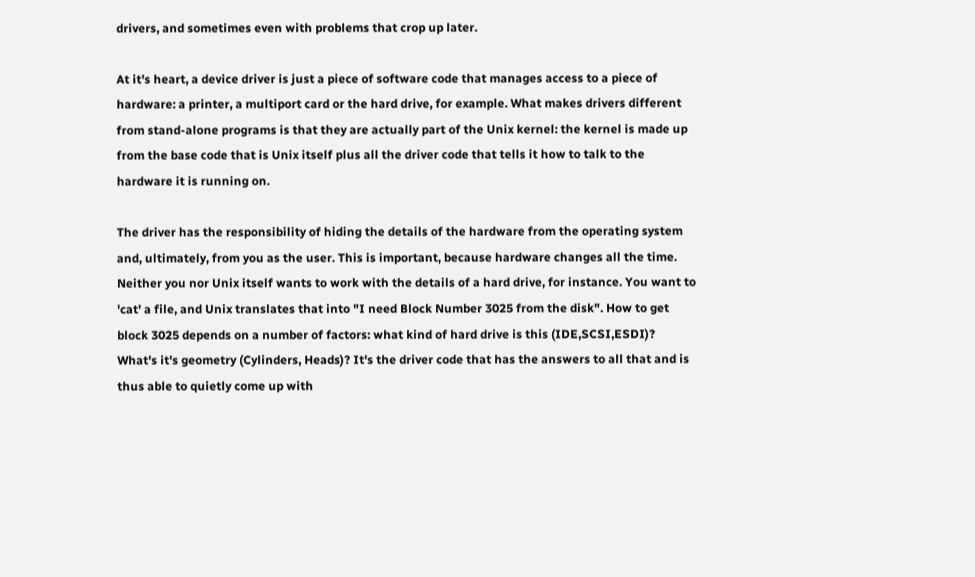drivers, and sometimes even with problems that crop up later.

At it's heart, a device driver is just a piece of software code that manages access to a piece of hardware: a printer, a multiport card or the hard drive, for example. What makes drivers different from stand-alone programs is that they are actually part of the Unix kernel: the kernel is made up from the base code that is Unix itself plus all the driver code that tells it how to talk to the hardware it is running on.

The driver has the responsibility of hiding the details of the hardware from the operating system and, ultimately, from you as the user. This is important, because hardware changes all the time. Neither you nor Unix itself wants to work with the details of a hard drive, for instance. You want to 'cat' a file, and Unix translates that into "I need Block Number 3025 from the disk". How to get block 3025 depends on a number of factors: what kind of hard drive is this (IDE,SCSI,ESDI)? What's it's geometry (Cylinders, Heads)? It's the driver code that has the answers to all that and is thus able to quietly come up with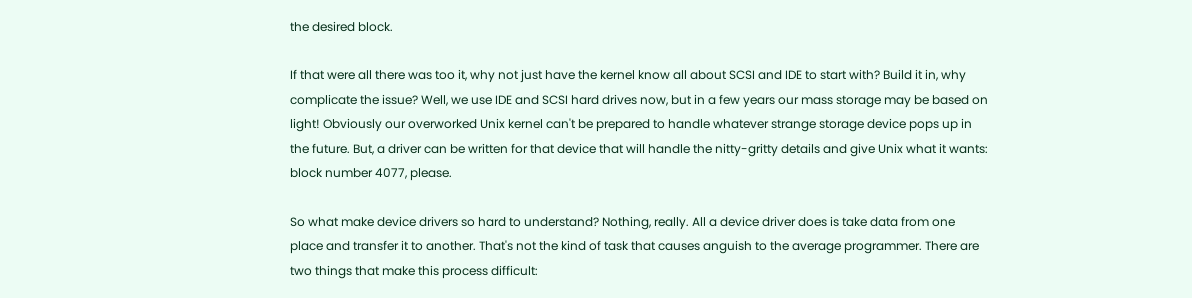the desired block.

If that were all there was too it, why not just have the kernel know all about SCSI and IDE to start with? Build it in, why complicate the issue? Well, we use IDE and SCSI hard drives now, but in a few years our mass storage may be based on light! Obviously our overworked Unix kernel can't be prepared to handle whatever strange storage device pops up in the future. But, a driver can be written for that device that will handle the nitty-gritty details and give Unix what it wants: block number 4077, please.

So what make device drivers so hard to understand? Nothing, really. All a device driver does is take data from one place and transfer it to another. That's not the kind of task that causes anguish to the average programmer. There are two things that make this process difficult: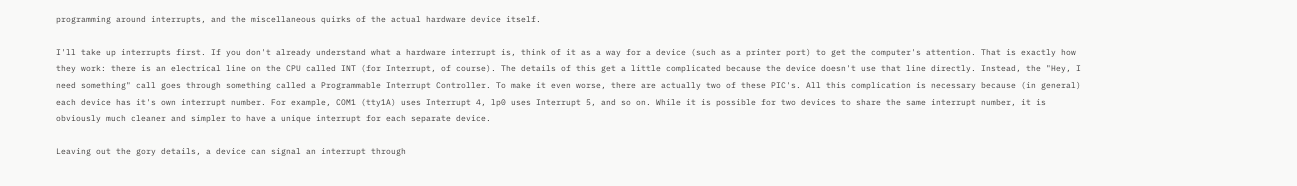programming around interrupts, and the miscellaneous quirks of the actual hardware device itself.

I'll take up interrupts first. If you don't already understand what a hardware interrupt is, think of it as a way for a device (such as a printer port) to get the computer's attention. That is exactly how they work: there is an electrical line on the CPU called INT (for Interrupt, of course). The details of this get a little complicated because the device doesn't use that line directly. Instead, the "Hey, I need something" call goes through something called a Programmable Interrupt Controller. To make it even worse, there are actually two of these PIC's. All this complication is necessary because (in general) each device has it's own interrupt number. For example, COM1 (tty1A) uses Interrupt 4, lp0 uses Interrupt 5, and so on. While it is possible for two devices to share the same interrupt number, it is obviously much cleaner and simpler to have a unique interrupt for each separate device.

Leaving out the gory details, a device can signal an interrupt through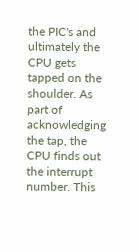the PIC's and ultimately the CPU gets tapped on the shoulder. As part of acknowledging the tap, the CPU finds out the interrupt number. This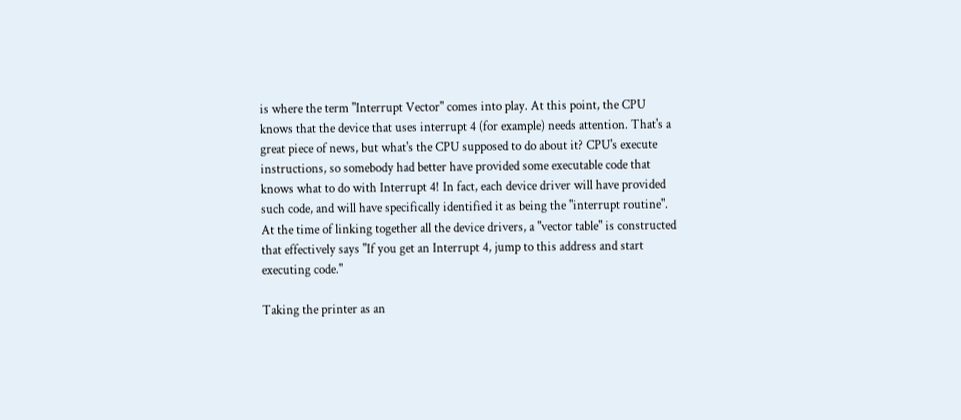is where the term "Interrupt Vector" comes into play. At this point, the CPU knows that the device that uses interrupt 4 (for example) needs attention. That's a great piece of news, but what's the CPU supposed to do about it? CPU's execute instructions, so somebody had better have provided some executable code that knows what to do with Interrupt 4! In fact, each device driver will have provided such code, and will have specifically identified it as being the "interrupt routine". At the time of linking together all the device drivers, a "vector table" is constructed that effectively says "If you get an Interrupt 4, jump to this address and start executing code."

Taking the printer as an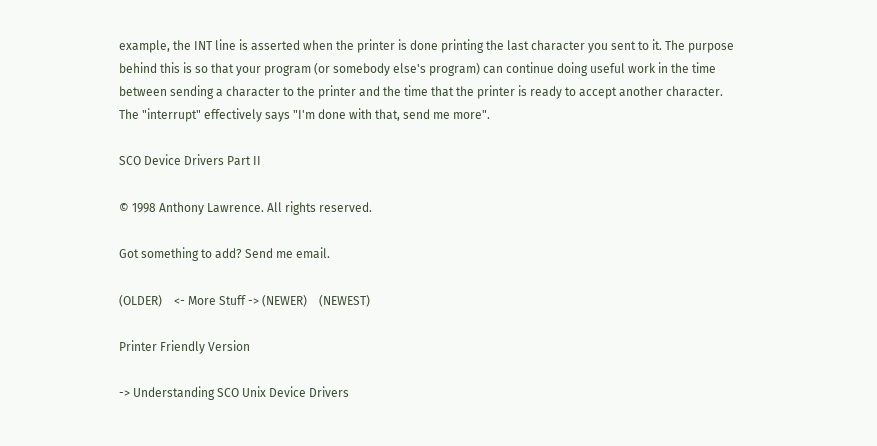example, the INT line is asserted when the printer is done printing the last character you sent to it. The purpose behind this is so that your program (or somebody else's program) can continue doing useful work in the time between sending a character to the printer and the time that the printer is ready to accept another character. The "interrupt" effectively says "I'm done with that, send me more".

SCO Device Drivers Part II

© 1998 Anthony Lawrence. All rights reserved.

Got something to add? Send me email.

(OLDER)    <- More Stuff -> (NEWER)    (NEWEST)

Printer Friendly Version

-> Understanding SCO Unix Device Drivers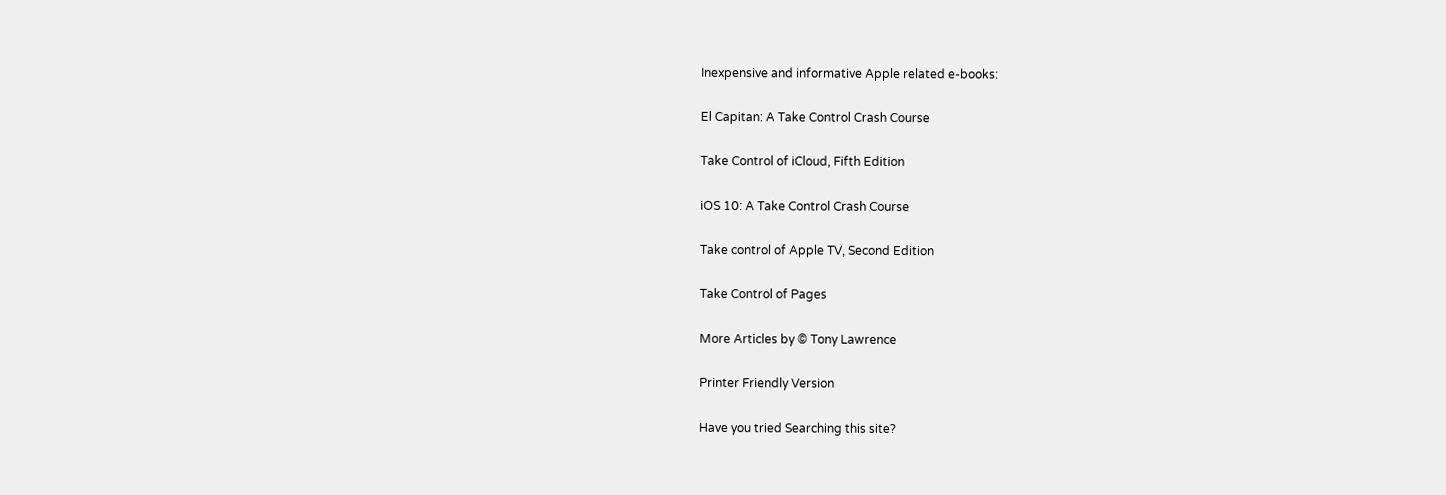Inexpensive and informative Apple related e-books:

El Capitan: A Take Control Crash Course

Take Control of iCloud, Fifth Edition

iOS 10: A Take Control Crash Course

Take control of Apple TV, Second Edition

Take Control of Pages

More Articles by © Tony Lawrence

Printer Friendly Version

Have you tried Searching this site?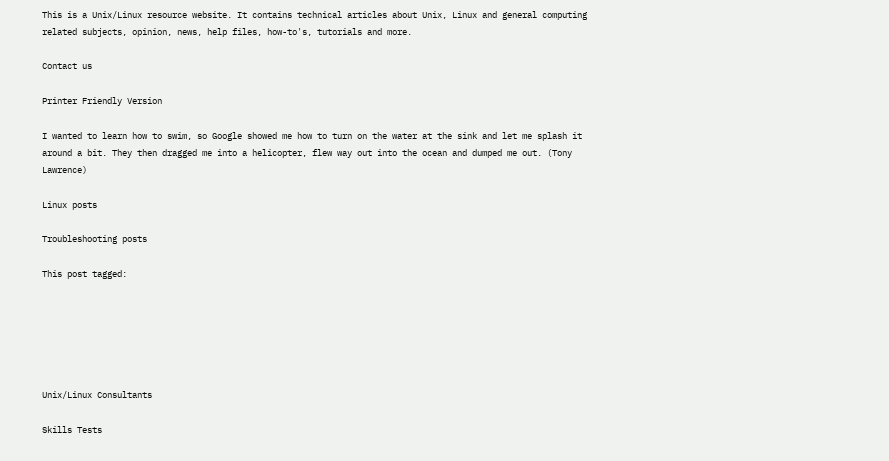This is a Unix/Linux resource website. It contains technical articles about Unix, Linux and general computing related subjects, opinion, news, help files, how-to's, tutorials and more.

Contact us

Printer Friendly Version

I wanted to learn how to swim, so Google showed me how to turn on the water at the sink and let me splash it around a bit. They then dragged me into a helicopter, flew way out into the ocean and dumped me out. (Tony Lawrence)

Linux posts

Troubleshooting posts

This post tagged:






Unix/Linux Consultants

Skills Tests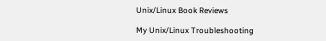Unix/Linux Book Reviews

My Unix/Linux Troubleshooting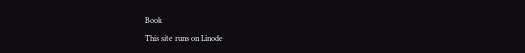Book

This site runs on Linode